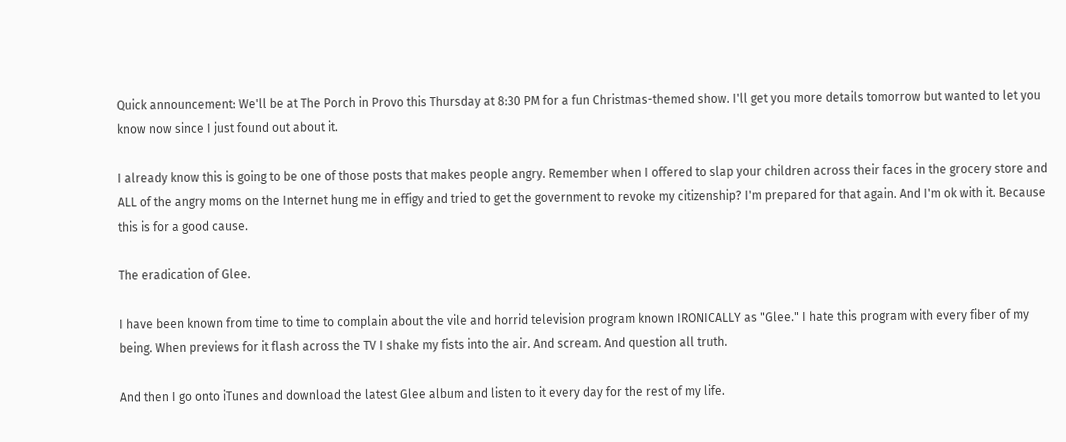Quick announcement: We'll be at The Porch in Provo this Thursday at 8:30 PM for a fun Christmas-themed show. I'll get you more details tomorrow but wanted to let you know now since I just found out about it.

I already know this is going to be one of those posts that makes people angry. Remember when I offered to slap your children across their faces in the grocery store and ALL of the angry moms on the Internet hung me in effigy and tried to get the government to revoke my citizenship? I'm prepared for that again. And I'm ok with it. Because this is for a good cause.

The eradication of Glee.

I have been known from time to time to complain about the vile and horrid television program known IRONICALLY as "Glee." I hate this program with every fiber of my being. When previews for it flash across the TV I shake my fists into the air. And scream. And question all truth.

And then I go onto iTunes and download the latest Glee album and listen to it every day for the rest of my life.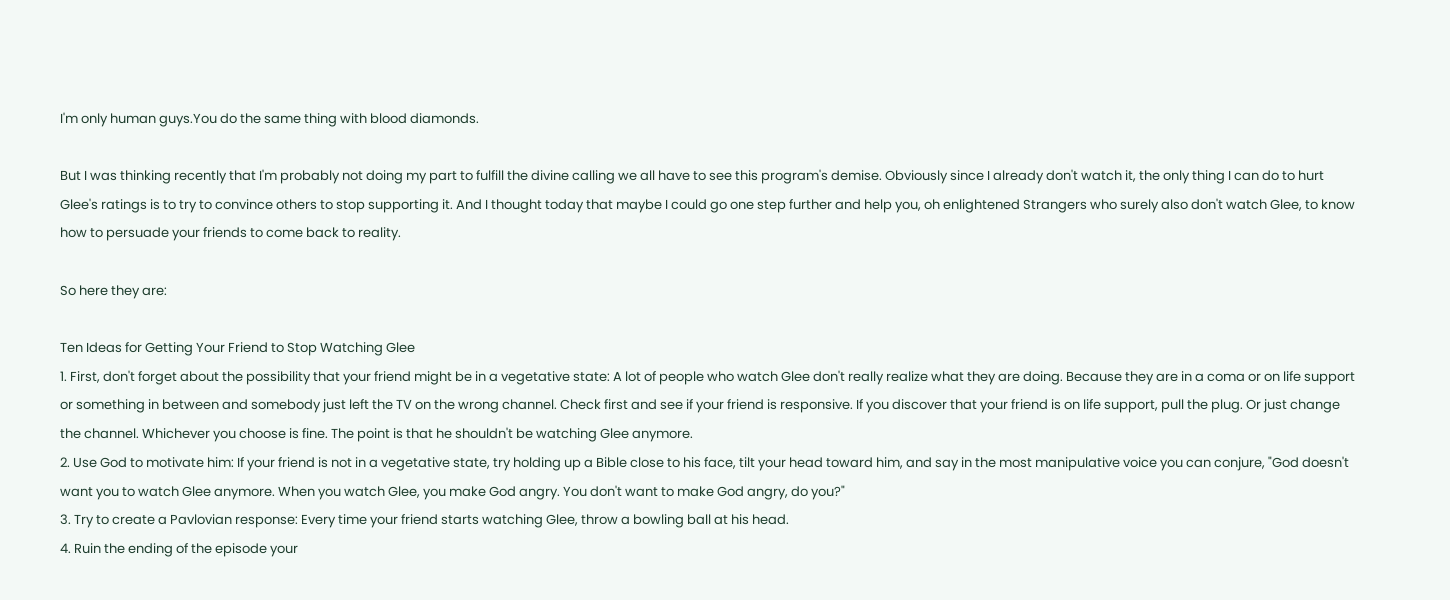I'm only human guys.You do the same thing with blood diamonds.

But I was thinking recently that I'm probably not doing my part to fulfill the divine calling we all have to see this program's demise. Obviously since I already don't watch it, the only thing I can do to hurt Glee's ratings is to try to convince others to stop supporting it. And I thought today that maybe I could go one step further and help you, oh enlightened Strangers who surely also don't watch Glee, to know how to persuade your friends to come back to reality.

So here they are:

Ten Ideas for Getting Your Friend to Stop Watching Glee
1. First, don't forget about the possibility that your friend might be in a vegetative state: A lot of people who watch Glee don't really realize what they are doing. Because they are in a coma or on life support or something in between and somebody just left the TV on the wrong channel. Check first and see if your friend is responsive. If you discover that your friend is on life support, pull the plug. Or just change the channel. Whichever you choose is fine. The point is that he shouldn't be watching Glee anymore.
2. Use God to motivate him: If your friend is not in a vegetative state, try holding up a Bible close to his face, tilt your head toward him, and say in the most manipulative voice you can conjure, "God doesn't want you to watch Glee anymore. When you watch Glee, you make God angry. You don't want to make God angry, do you?"
3. Try to create a Pavlovian response: Every time your friend starts watching Glee, throw a bowling ball at his head.
4. Ruin the ending of the episode your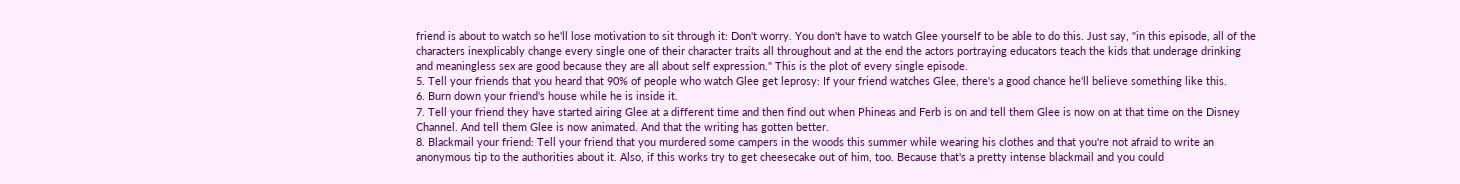friend is about to watch so he'll lose motivation to sit through it: Don't worry. You don't have to watch Glee yourself to be able to do this. Just say, "in this episode, all of the characters inexplicably change every single one of their character traits all throughout and at the end the actors portraying educators teach the kids that underage drinking and meaningless sex are good because they are all about self expression." This is the plot of every single episode.
5. Tell your friends that you heard that 90% of people who watch Glee get leprosy: If your friend watches Glee, there's a good chance he'll believe something like this.
6. Burn down your friend's house while he is inside it.
7. Tell your friend they have started airing Glee at a different time and then find out when Phineas and Ferb is on and tell them Glee is now on at that time on the Disney Channel. And tell them Glee is now animated. And that the writing has gotten better.
8. Blackmail your friend: Tell your friend that you murdered some campers in the woods this summer while wearing his clothes and that you're not afraid to write an anonymous tip to the authorities about it. Also, if this works try to get cheesecake out of him, too. Because that's a pretty intense blackmail and you could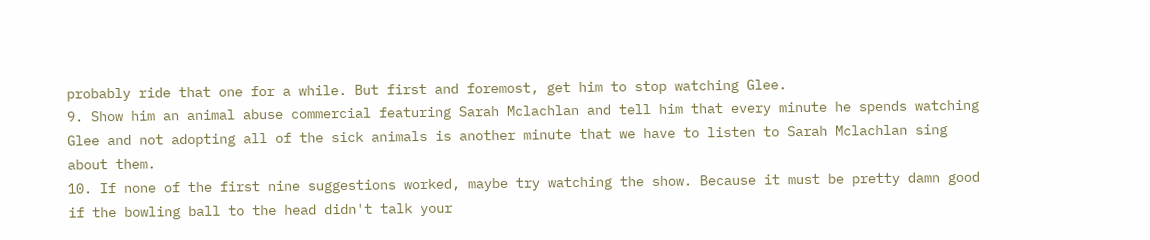probably ride that one for a while. But first and foremost, get him to stop watching Glee.
9. Show him an animal abuse commercial featuring Sarah Mclachlan and tell him that every minute he spends watching Glee and not adopting all of the sick animals is another minute that we have to listen to Sarah Mclachlan sing about them.
10. If none of the first nine suggestions worked, maybe try watching the show. Because it must be pretty damn good if the bowling ball to the head didn't talk your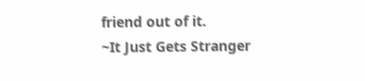friend out of it.
~It Just Gets Stranger